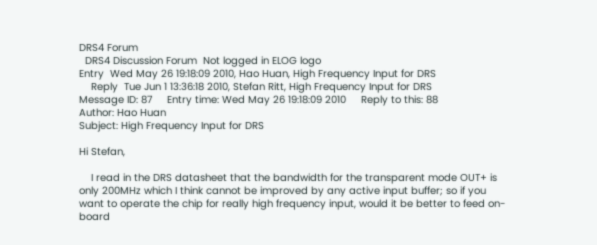DRS4 Forum
  DRS4 Discussion Forum  Not logged in ELOG logo
Entry  Wed May 26 19:18:09 2010, Hao Huan, High Frequency Input for DRS
    Reply  Tue Jun 1 13:36:18 2010, Stefan Ritt, High Frequency Input for DRS
Message ID: 87     Entry time: Wed May 26 19:18:09 2010     Reply to this: 88
Author: Hao Huan
Subject: High Frequency Input for DRS

Hi Stefan,

    I read in the DRS datasheet that the bandwidth for the transparent mode OUT+ is only 200MHz which I think cannot be improved by any active input buffer; so if you want to operate the chip for really high frequency input, would it be better to feed on-board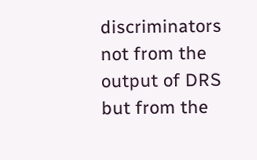discriminators not from the output of DRS but from the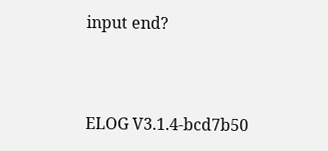input end?



ELOG V3.1.4-bcd7b50